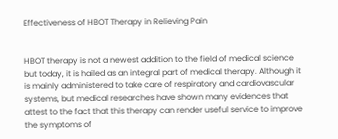Effectiveness of HBOT Therapy in Relieving Pain


HBOT therapy is not a newest addition to the field of medical science but today, it is hailed as an integral part of medical therapy. Although it is mainly administered to take care of respiratory and cardiovascular systems, but medical researches have shown many evidences that attest to the fact that this therapy can render useful service to improve the symptoms of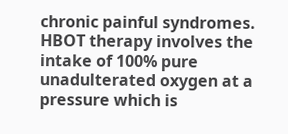chronic painful syndromes. HBOT therapy involves the intake of 100% pure unadulterated oxygen at a pressure which is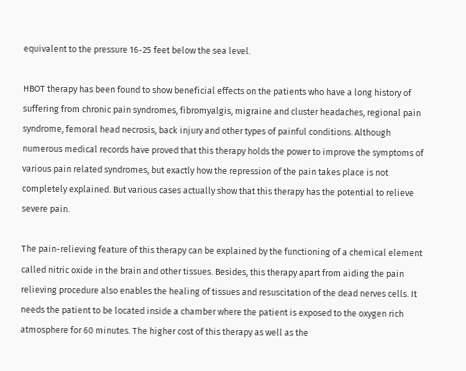equivalent to the pressure 16-25 feet below the sea level.

HBOT therapy has been found to show beneficial effects on the patients who have a long history of suffering from chronic pain syndromes, fibromyalgis, migraine and cluster headaches, regional pain syndrome, femoral head necrosis, back injury and other types of painful conditions. Although numerous medical records have proved that this therapy holds the power to improve the symptoms of various pain related syndromes, but exactly how the repression of the pain takes place is not completely explained. But various cases actually show that this therapy has the potential to relieve severe pain.

The pain-relieving feature of this therapy can be explained by the functioning of a chemical element called nitric oxide in the brain and other tissues. Besides, this therapy apart from aiding the pain relieving procedure also enables the healing of tissues and resuscitation of the dead nerves cells. It needs the patient to be located inside a chamber where the patient is exposed to the oxygen rich atmosphere for 60 minutes. The higher cost of this therapy as well as the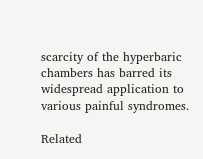scarcity of the hyperbaric chambers has barred its widespread application to various painful syndromes.

Related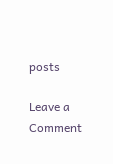posts

Leave a Comment